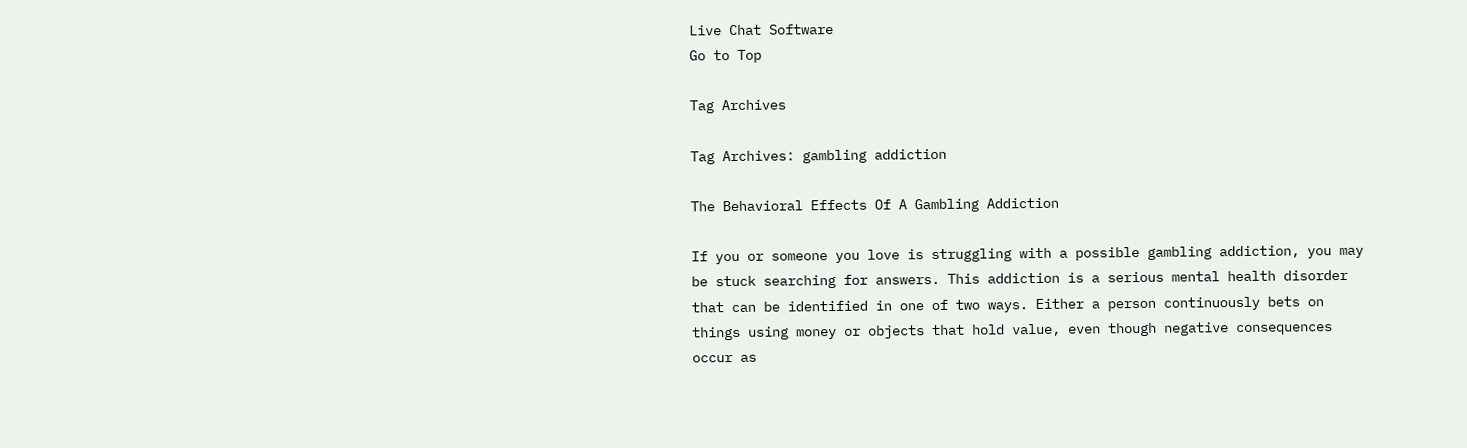Live Chat Software
Go to Top

Tag Archives

Tag Archives: gambling addiction

The Behavioral Effects Of A Gambling Addiction

If you or someone you love is struggling with a possible gambling addiction, you may be stuck searching for answers. This addiction is a serious mental health disorder that can be identified in one of two ways. Either a person continuously bets on things using money or objects that hold value, even though negative consequences occur as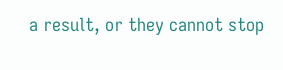a result, or they cannot stop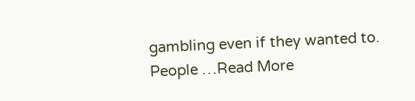gambling even if they wanted to. People …Read More